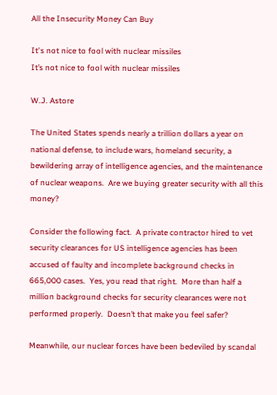All the Insecurity Money Can Buy

It's not nice to fool with nuclear missiles
It’s not nice to fool with nuclear missiles

W.J. Astore

The United States spends nearly a trillion dollars a year on national defense, to include wars, homeland security, a bewildering array of intelligence agencies, and the maintenance of nuclear weapons.  Are we buying greater security with all this money?

Consider the following fact.  A private contractor hired to vet security clearances for US intelligence agencies has been accused of faulty and incomplete background checks in 665,000 cases.  Yes, you read that right.  More than half a million background checks for security clearances were not performed properly.  Doesn’t that make you feel safer?

Meanwhile, our nuclear forces have been bedeviled by scandal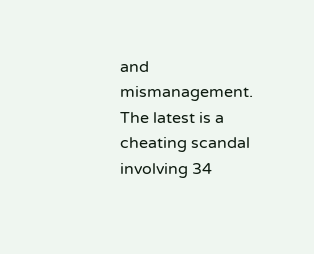and mismanagement.  The latest is a cheating scandal involving 34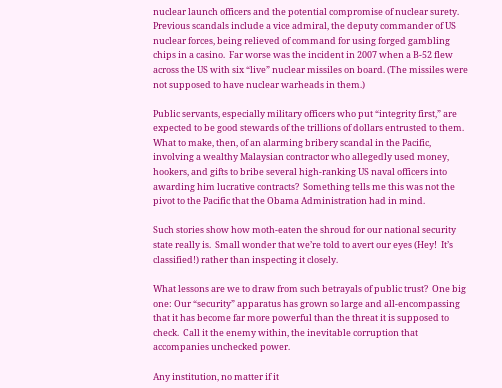nuclear launch officers and the potential compromise of nuclear surety.  Previous scandals include a vice admiral, the deputy commander of US nuclear forces, being relieved of command for using forged gambling chips in a casino.  Far worse was the incident in 2007 when a B-52 flew across the US with six “live” nuclear missiles on board. (The missiles were not supposed to have nuclear warheads in them.)

Public servants, especially military officers who put “integrity first,” are expected to be good stewards of the trillions of dollars entrusted to them.  What to make, then, of an alarming bribery scandal in the Pacific, involving a wealthy Malaysian contractor who allegedly used money, hookers, and gifts to bribe several high-ranking US naval officers into awarding him lucrative contracts?  Something tells me this was not the pivot to the Pacific that the Obama Administration had in mind.

Such stories show how moth-eaten the shroud for our national security state really is.  Small wonder that we’re told to avert our eyes (Hey!  It’s classified!) rather than inspecting it closely.

What lessons are we to draw from such betrayals of public trust?  One big one: Our “security” apparatus has grown so large and all-encompassing that it has become far more powerful than the threat it is supposed to check.  Call it the enemy within, the inevitable corruption that accompanies unchecked power.

Any institution, no matter if it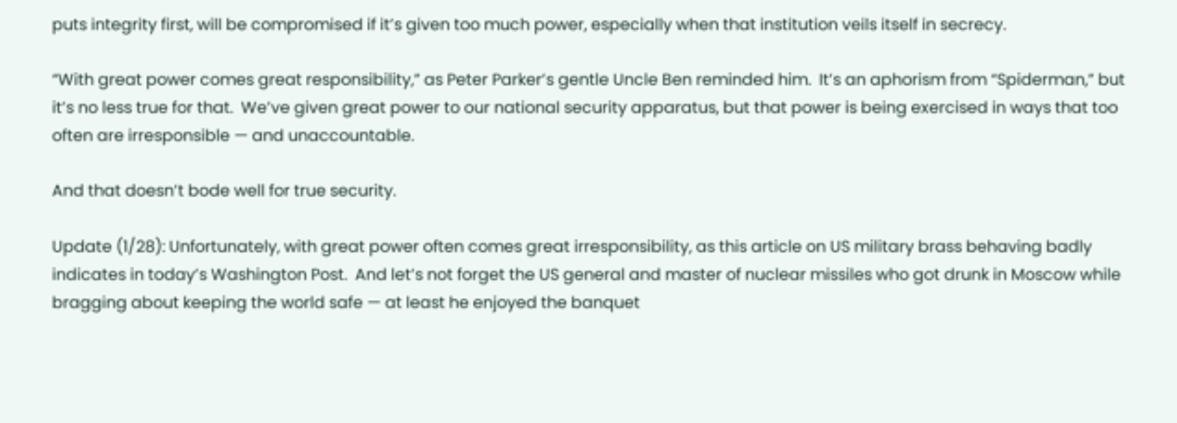puts integrity first, will be compromised if it’s given too much power, especially when that institution veils itself in secrecy.

“With great power comes great responsibility,” as Peter Parker’s gentle Uncle Ben reminded him.  It’s an aphorism from “Spiderman,” but it’s no less true for that.  We’ve given great power to our national security apparatus, but that power is being exercised in ways that too often are irresponsible — and unaccountable.

And that doesn’t bode well for true security.

Update (1/28): Unfortunately, with great power often comes great irresponsibility, as this article on US military brass behaving badly indicates in today’s Washington Post.  And let’s not forget the US general and master of nuclear missiles who got drunk in Moscow while bragging about keeping the world safe — at least he enjoyed the banquet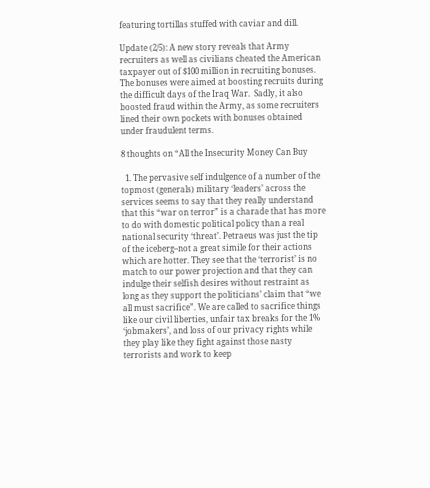featuring tortillas stuffed with caviar and dill.

Update (2/5): A new story reveals that Army recruiters as well as civilians cheated the American taxpayer out of $100 million in recruiting bonuses.  The bonuses were aimed at boosting recruits during the difficult days of the Iraq War.  Sadly, it also boosted fraud within the Army, as some recruiters lined their own pockets with bonuses obtained under fraudulent terms.

8 thoughts on “All the Insecurity Money Can Buy

  1. The pervasive self indulgence of a number of the topmost (generals) military ‘leaders’ across the services seems to say that they really understand that this “war on terror” is a charade that has more to do with domestic political policy than a real national security ‘threat’. Petraeus was just the tip of the iceberg–not a great simile for their actions which are hotter. They see that the ‘terrorist’ is no match to our power projection and that they can indulge their selfish desires without restraint as long as they support the politicians’ claim that “we all must sacrifice”. We are called to sacrifice things like our civil liberties, unfair tax breaks for the 1% ‘jobmakers’, and loss of our privacy rights while they play like they fight against those nasty terrorists and work to keep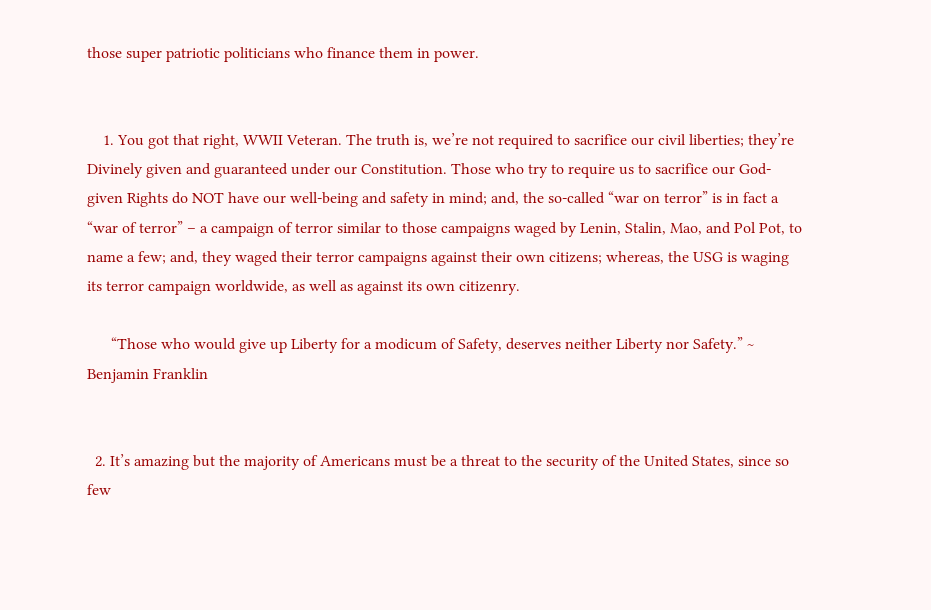those super patriotic politicians who finance them in power.


    1. You got that right, WWII Veteran. The truth is, we’re not required to sacrifice our civil liberties; they’re Divinely given and guaranteed under our Constitution. Those who try to require us to sacrifice our God-given Rights do NOT have our well-being and safety in mind; and, the so-called “war on terror” is in fact a “war of terror” – a campaign of terror similar to those campaigns waged by Lenin, Stalin, Mao, and Pol Pot, to name a few; and, they waged their terror campaigns against their own citizens; whereas, the USG is waging its terror campaign worldwide, as well as against its own citizenry.

      “Those who would give up Liberty for a modicum of Safety, deserves neither Liberty nor Safety.” ~ Benjamin Franklin


  2. It’s amazing but the majority of Americans must be a threat to the security of the United States, since so few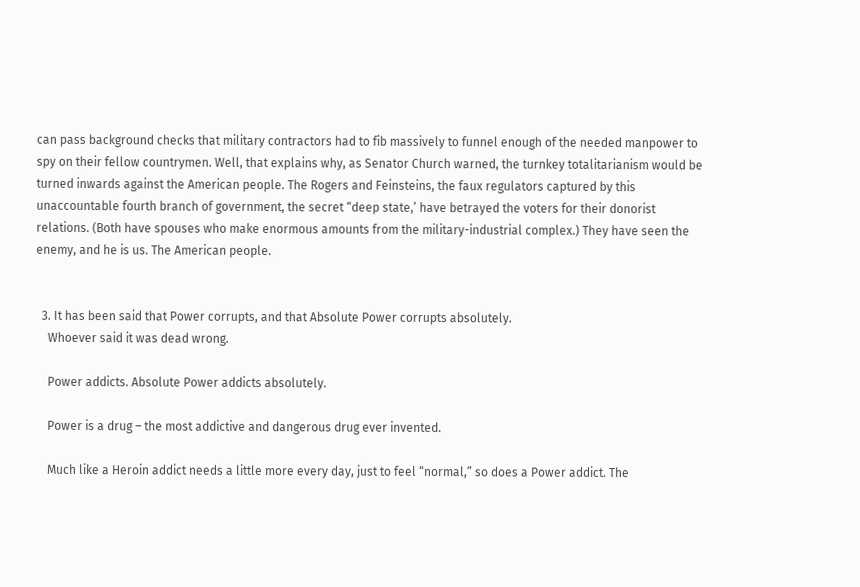can pass background checks that military contractors had to fib massively to funnel enough of the needed manpower to spy on their fellow countrymen. Well, that explains why, as Senator Church warned, the turnkey totalitarianism would be turned inwards against the American people. The Rogers and Feinsteins, the faux regulators captured by this unaccountable fourth branch of government, the secret “deep state,’ have betrayed the voters for their donorist relations. (Both have spouses who make enormous amounts from the military-industrial complex.) They have seen the enemy, and he is us. The American people.


  3. It has been said that Power corrupts, and that Absolute Power corrupts absolutely.
    Whoever said it was dead wrong.

    Power addicts. Absolute Power addicts absolutely.

    Power is a drug – the most addictive and dangerous drug ever invented.

    Much like a Heroin addict needs a little more every day, just to feel “normal,” so does a Power addict. The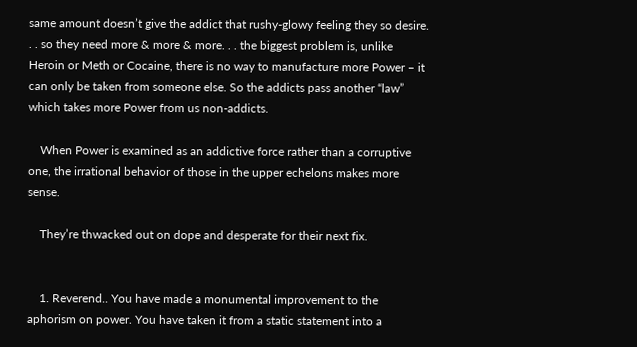same amount doesn’t give the addict that rushy-glowy feeling they so desire. . . so they need more & more & more. . . the biggest problem is, unlike Heroin or Meth or Cocaine, there is no way to manufacture more Power – it can only be taken from someone else. So the addicts pass another “law” which takes more Power from us non-addicts.

    When Power is examined as an addictive force rather than a corruptive one, the irrational behavior of those in the upper echelons makes more sense.

    They’re thwacked out on dope and desperate for their next fix.


    1. Reverend.. You have made a monumental improvement to the aphorism on power. You have taken it from a static statement into a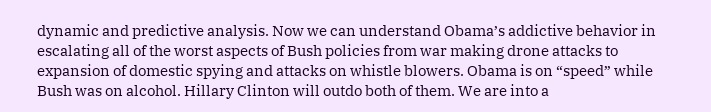dynamic and predictive analysis. Now we can understand Obama’s addictive behavior in escalating all of the worst aspects of Bush policies from war making drone attacks to expansion of domestic spying and attacks on whistle blowers. Obama is on “speed” while Bush was on alcohol. Hillary Clinton will outdo both of them. We are into a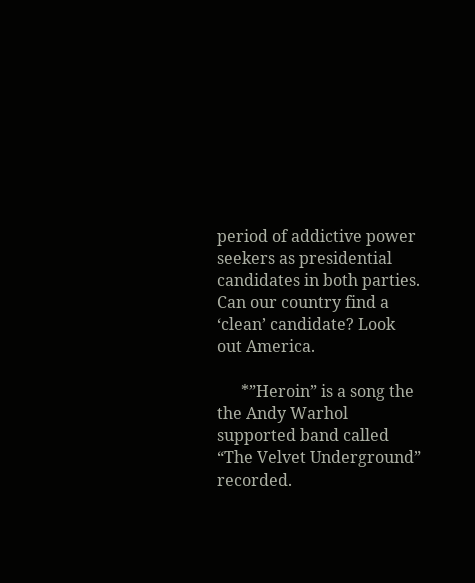period of addictive power seekers as presidential candidates in both parties. Can our country find a ‘clean’ candidate? Look out America.

      *”Heroin” is a song the the Andy Warhol supported band called “The Velvet Underground” recorded.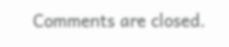Comments are closed.